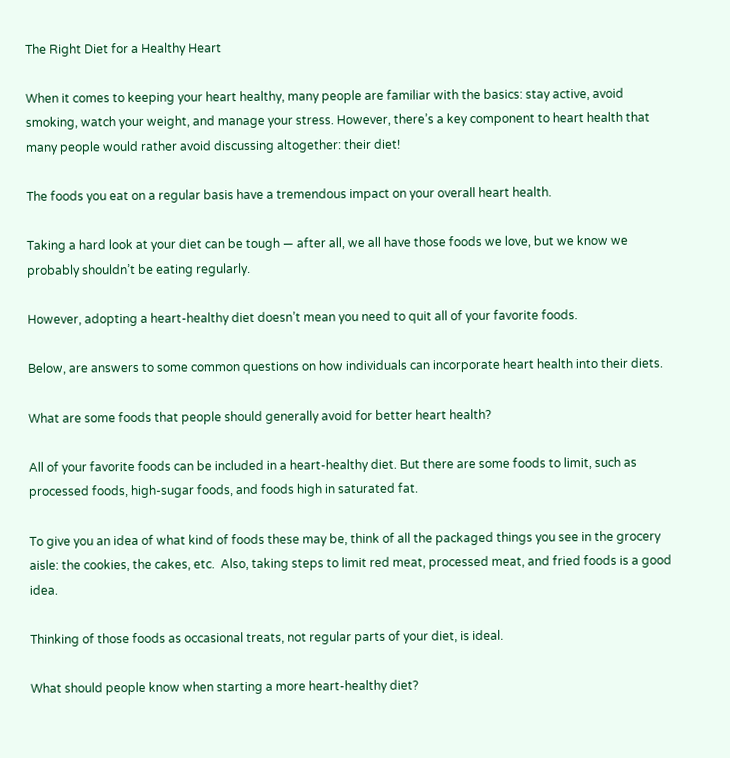The Right Diet for a Healthy Heart

When it comes to keeping your heart healthy, many people are familiar with the basics: stay active, avoid smoking, watch your weight, and manage your stress. However, there’s a key component to heart health that many people would rather avoid discussing altogether: their diet!

The foods you eat on a regular basis have a tremendous impact on your overall heart health.

Taking a hard look at your diet can be tough — after all, we all have those foods we love, but we know we probably shouldn’t be eating regularly.

However, adopting a heart-healthy diet doesn’t mean you need to quit all of your favorite foods.

Below, are answers to some common questions on how individuals can incorporate heart health into their diets.

What are some foods that people should generally avoid for better heart health?

All of your favorite foods can be included in a heart-healthy diet. But there are some foods to limit, such as processed foods, high-sugar foods, and foods high in saturated fat.

To give you an idea of what kind of foods these may be, think of all the packaged things you see in the grocery aisle: the cookies, the cakes, etc.  Also, taking steps to limit red meat, processed meat, and fried foods is a good idea.

Thinking of those foods as occasional treats, not regular parts of your diet, is ideal.

What should people know when starting a more heart-healthy diet?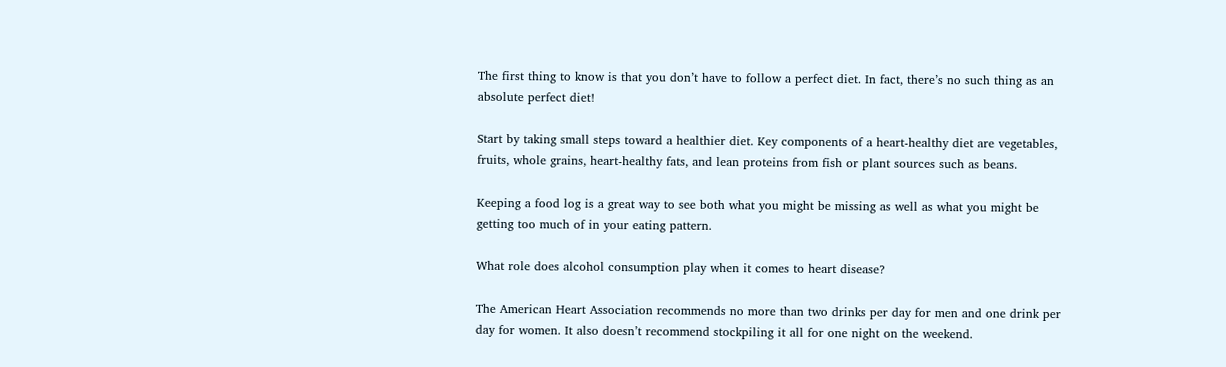The first thing to know is that you don’t have to follow a perfect diet. In fact, there’s no such thing as an absolute perfect diet!

Start by taking small steps toward a healthier diet. Key components of a heart-healthy diet are vegetables, fruits, whole grains, heart-healthy fats, and lean proteins from fish or plant sources such as beans.

Keeping a food log is a great way to see both what you might be missing as well as what you might be getting too much of in your eating pattern.

What role does alcohol consumption play when it comes to heart disease?

The American Heart Association recommends no more than two drinks per day for men and one drink per day for women. It also doesn’t recommend stockpiling it all for one night on the weekend.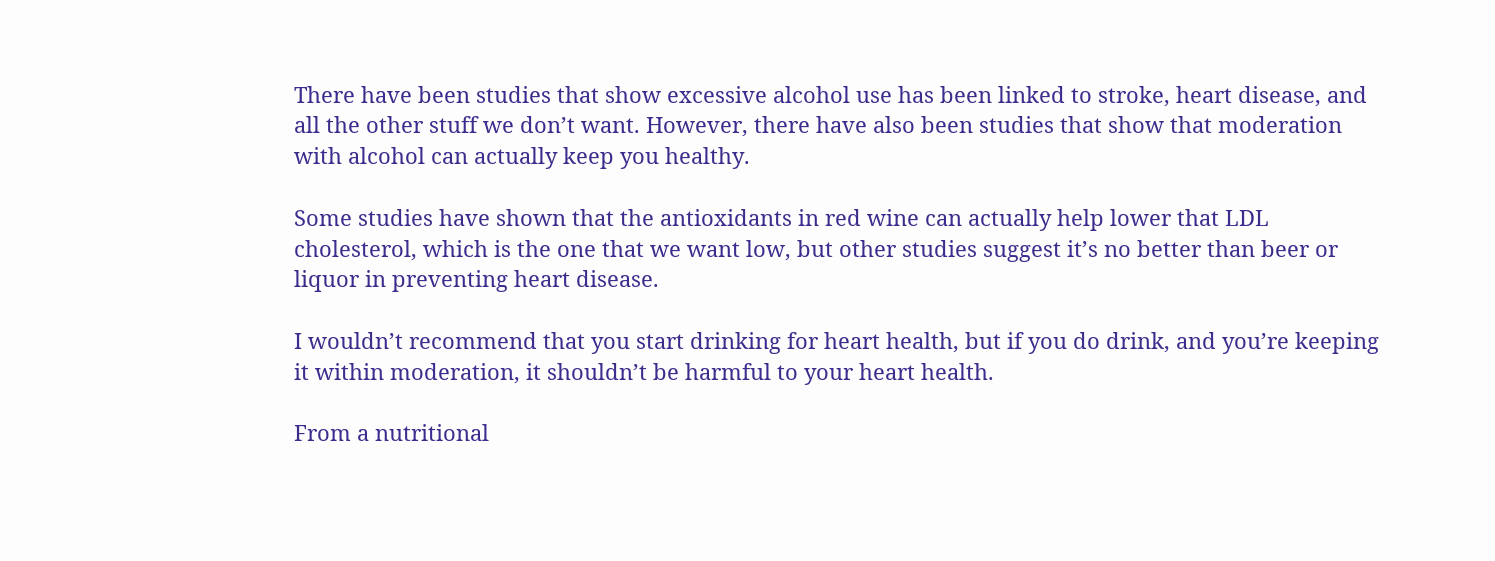There have been studies that show excessive alcohol use has been linked to stroke, heart disease, and all the other stuff we don’t want. However, there have also been studies that show that moderation with alcohol can actually keep you healthy.

Some studies have shown that the antioxidants in red wine can actually help lower that LDL cholesterol, which is the one that we want low, but other studies suggest it’s no better than beer or liquor in preventing heart disease.

I wouldn’t recommend that you start drinking for heart health, but if you do drink, and you’re keeping it within moderation, it shouldn’t be harmful to your heart health.

From a nutritional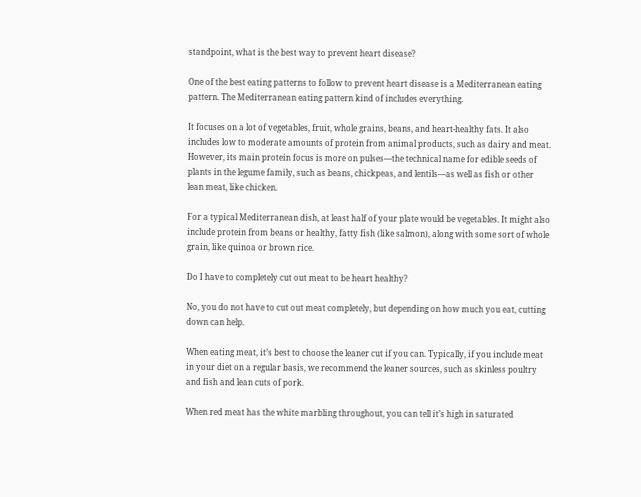standpoint, what is the best way to prevent heart disease?

One of the best eating patterns to follow to prevent heart disease is a Mediterranean eating pattern. The Mediterranean eating pattern kind of includes everything.

It focuses on a lot of vegetables, fruit, whole grains, beans, and heart-healthy fats. It also includes low to moderate amounts of protein from animal products, such as dairy and meat. However, its main protein focus is more on pulses—the technical name for edible seeds of plants in the legume family, such as beans, chickpeas, and lentils—as well as fish or other lean meat, like chicken.

For a typical Mediterranean dish, at least half of your plate would be vegetables. It might also include protein from beans or healthy, fatty fish (like salmon), along with some sort of whole grain, like quinoa or brown rice.

Do I have to completely cut out meat to be heart healthy?

No, you do not have to cut out meat completely, but depending on how much you eat, cutting down can help.

When eating meat, it’s best to choose the leaner cut if you can. Typically, if you include meat in your diet on a regular basis, we recommend the leaner sources, such as skinless poultry and fish and lean cuts of pork.

When red meat has the white marbling throughout, you can tell it’s high in saturated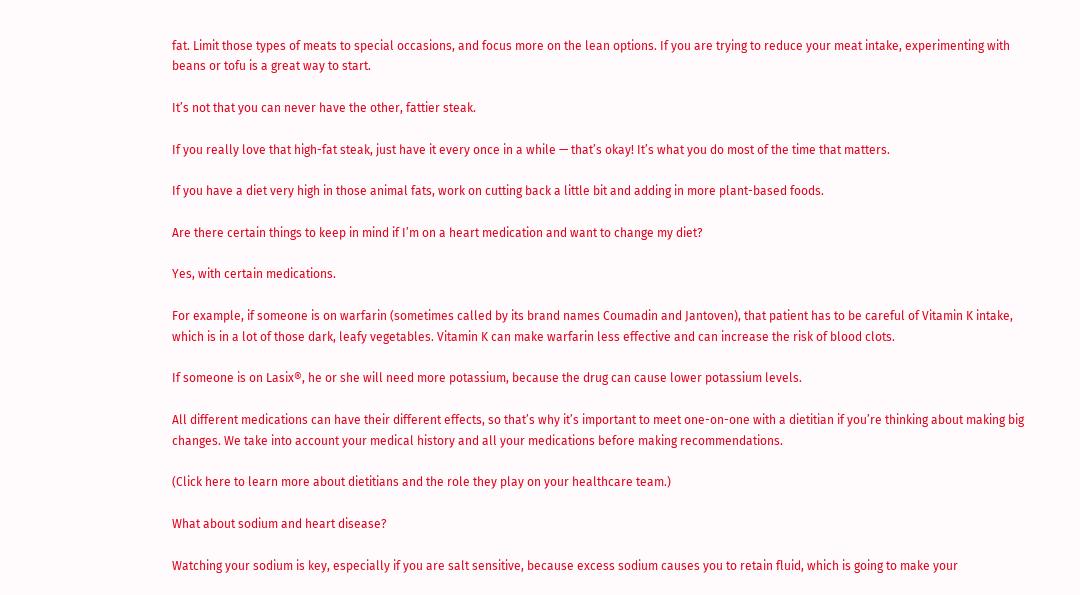fat. Limit those types of meats to special occasions, and focus more on the lean options. If you are trying to reduce your meat intake, experimenting with beans or tofu is a great way to start.

It’s not that you can never have the other, fattier steak.

If you really love that high-fat steak, just have it every once in a while — that’s okay! It’s what you do most of the time that matters.

If you have a diet very high in those animal fats, work on cutting back a little bit and adding in more plant-based foods.

Are there certain things to keep in mind if I’m on a heart medication and want to change my diet?

Yes, with certain medications.

For example, if someone is on warfarin (sometimes called by its brand names Coumadin and Jantoven), that patient has to be careful of Vitamin K intake, which is in a lot of those dark, leafy vegetables. Vitamin K can make warfarin less effective and can increase the risk of blood clots.

If someone is on Lasix®, he or she will need more potassium, because the drug can cause lower potassium levels.

All different medications can have their different effects, so that’s why it’s important to meet one-on-one with a dietitian if you’re thinking about making big changes. We take into account your medical history and all your medications before making recommendations.

(Click here to learn more about dietitians and the role they play on your healthcare team.)

What about sodium and heart disease?

Watching your sodium is key, especially if you are salt sensitive, because excess sodium causes you to retain fluid, which is going to make your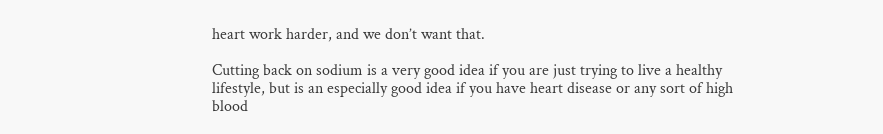heart work harder, and we don’t want that.

Cutting back on sodium is a very good idea if you are just trying to live a healthy lifestyle, but is an especially good idea if you have heart disease or any sort of high blood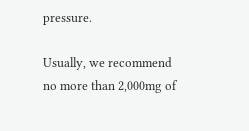pressure.

Usually, we recommend no more than 2,000mg of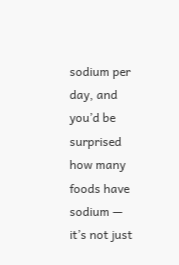sodium per day, and you’d be surprised how many foods have sodium — it’s not just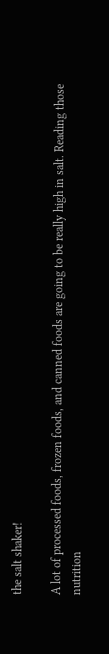the salt shaker!

A lot of processed foods, frozen foods, and canned foods are going to be really high in salt. Reading those nutrition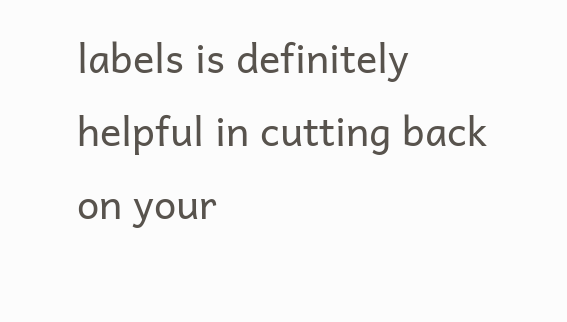labels is definitely helpful in cutting back on your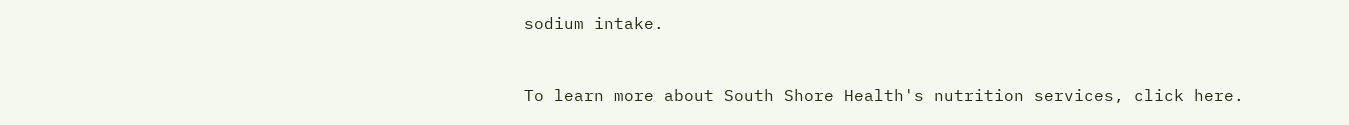sodium intake.


To learn more about South Shore Health's nutrition services, click here.